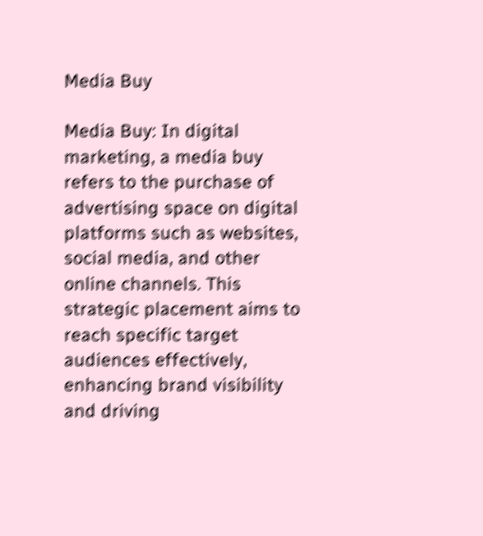Media Buy

Media Buy: In digital marketing, a media buy refers to the purchase of advertising space on digital platforms such as websites, social media, and other online channels. This strategic placement aims to reach specific target audiences effectively, enhancing brand visibility and driving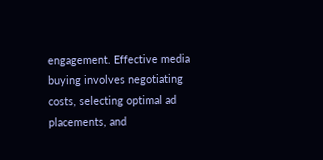engagement. Effective media buying involves negotiating costs, selecting optimal ad placements, and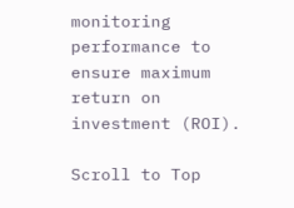monitoring performance to ensure maximum return on investment (ROI).

Scroll to Top